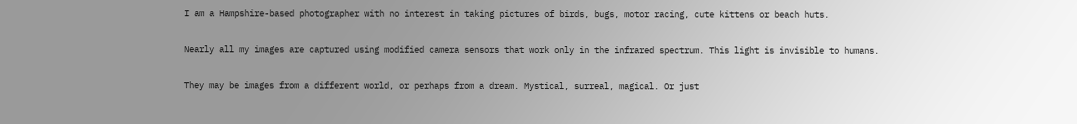I am a Hampshire-based photographer with no interest in taking pictures of birds, bugs, motor racing, cute kittens or beach huts.

Nearly all my images are captured using modified camera sensors that work only in the infrared spectrum. This light is invisible to humans.

They may be images from a different world, or perhaps from a dream. Mystical, surreal, magical. Or just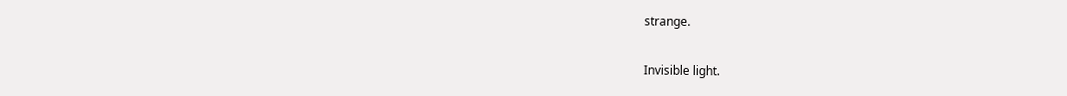strange.

Invisible light.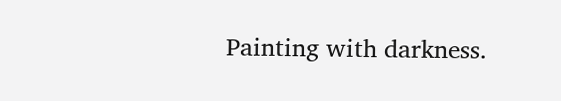Painting with darkness.